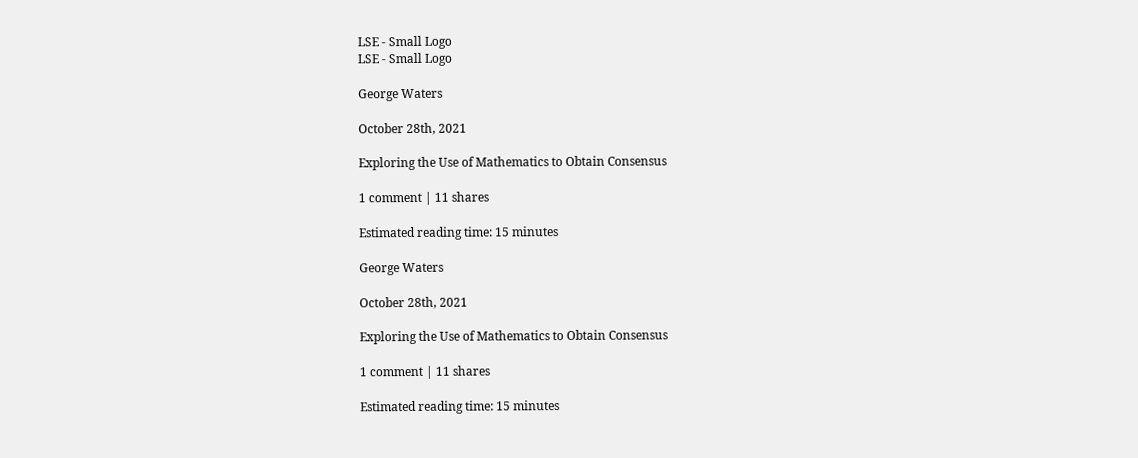LSE - Small Logo
LSE - Small Logo

George Waters

October 28th, 2021

Exploring the Use of Mathematics to Obtain Consensus

1 comment | 11 shares

Estimated reading time: 15 minutes

George Waters

October 28th, 2021

Exploring the Use of Mathematics to Obtain Consensus

1 comment | 11 shares

Estimated reading time: 15 minutes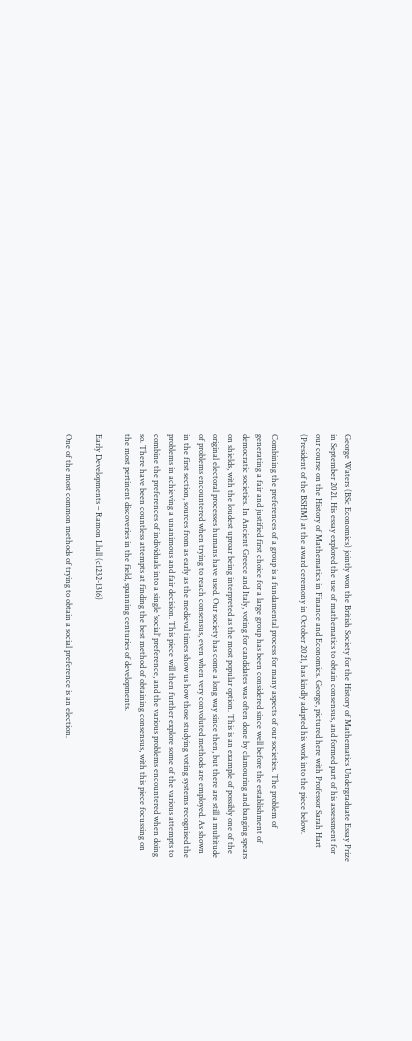George Waters (BSc Economics) jointly won the British Society for the History of Mathematics Undergraduate Essay Prize in September 2021. His essay explored the use of mathematics to obtain consensus, and formed part of his assessment for our course on the History of Mathematics in Finance and Economics. George, pictured here with Professor Sarah Hart (President of the BSHM) at the award ceremony in October 2021, has kindly adapted his work into the piece below.

Combining the preferences of a group is a fundamental process for many aspects of our societies. The problem of generating a fair and justified first choice for a large group has been considered since well before the establishment of democratic societies. In Ancient Greece and Italy, voting for candidates was often done by clamouring and banging spears on shields, with the loudest uproar being interpreted as the most popular option. This is an example of possibly one of the original electoral processes humans have used. Our society has come a long way since then, but there are still a multitude of problems encountered when trying to reach consensus, even when very convoluted methods are employed. As shown in the first section, sources from as early as the medieval times show us how those studying voting systems recognised the problems in achieving a unanimous and fair decision. This piece will then further explore some of the various attempts to combine the preferences of individuals into a single ‘social’ preference, and the various problems encountered when doing so. There have been countless attempts at finding the best method of obtaining consensus, with this piece focussing on the most pertinent discoveries in the field, spanning centuries of developments.

Early Developments – Ramon Llull (c1232-1316)

One of the most common methods of trying to obtain a social preference is an election.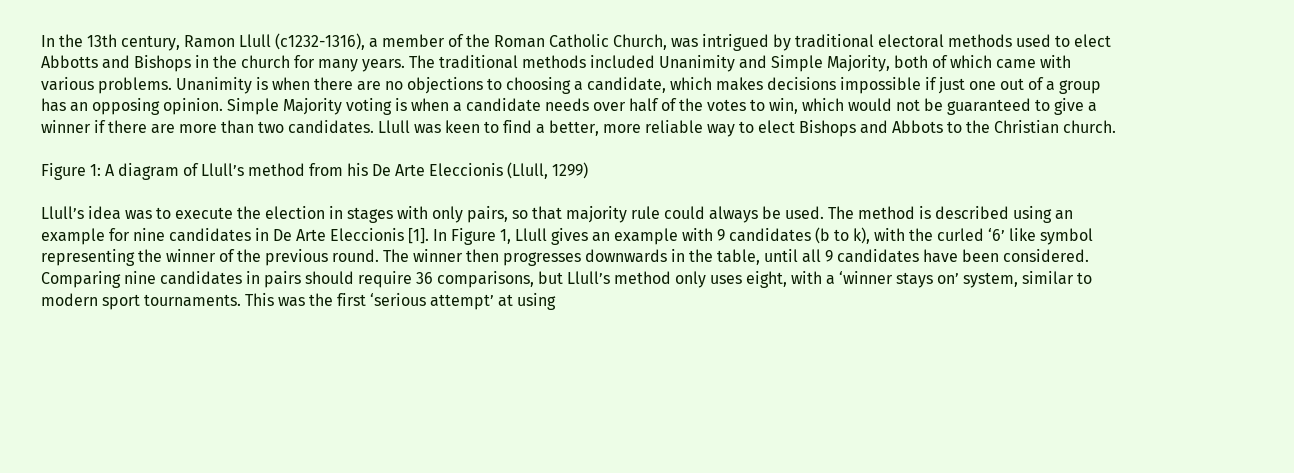In the 13th century, Ramon Llull (c1232-1316), a member of the Roman Catholic Church, was intrigued by traditional electoral methods used to elect Abbotts and Bishops in the church for many years. The traditional methods included Unanimity and Simple Majority, both of which came with various problems. Unanimity is when there are no objections to choosing a candidate, which makes decisions impossible if just one out of a group has an opposing opinion. Simple Majority voting is when a candidate needs over half of the votes to win, which would not be guaranteed to give a winner if there are more than two candidates. Llull was keen to find a better, more reliable way to elect Bishops and Abbots to the Christian church.

Figure 1: A diagram of Llull’s method from his De Arte Eleccionis (Llull, 1299)

Llull’s idea was to execute the election in stages with only pairs, so that majority rule could always be used. The method is described using an example for nine candidates in De Arte Eleccionis [1]. In Figure 1, Llull gives an example with 9 candidates (b to k), with the curled ‘6’ like symbol representing the winner of the previous round. The winner then progresses downwards in the table, until all 9 candidates have been considered. Comparing nine candidates in pairs should require 36 comparisons, but Llull’s method only uses eight, with a ‘winner stays on’ system, similar to modern sport tournaments. This was the first ‘serious attempt’ at using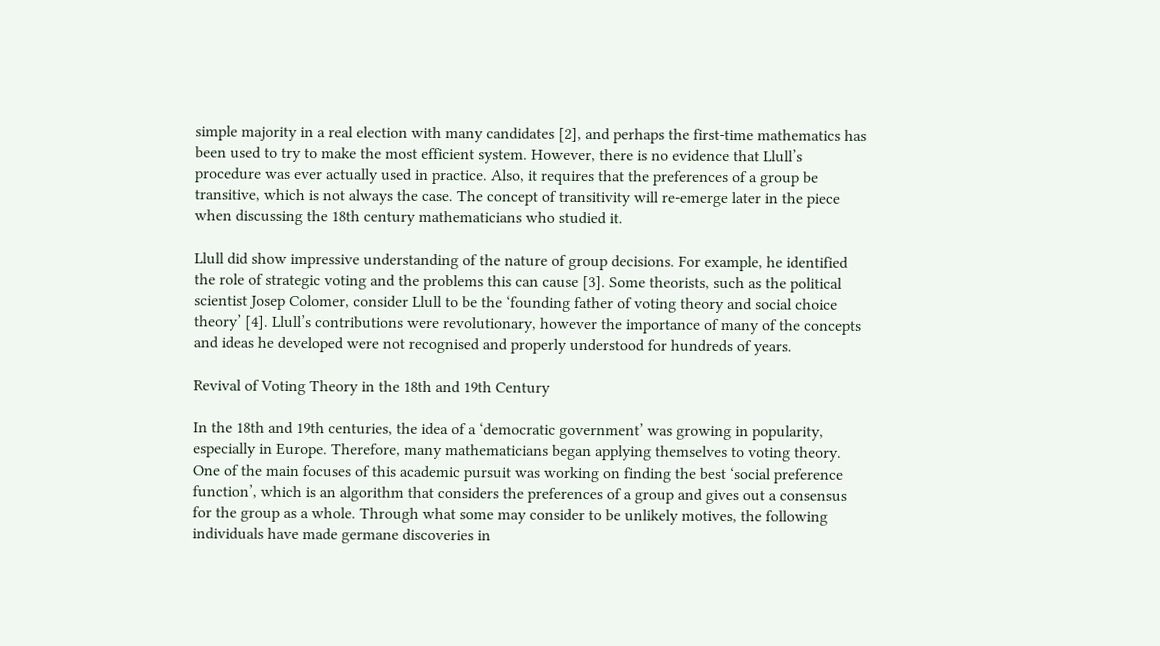simple majority in a real election with many candidates [2], and perhaps the first-time mathematics has been used to try to make the most efficient system. However, there is no evidence that Llull’s procedure was ever actually used in practice. Also, it requires that the preferences of a group be transitive, which is not always the case. The concept of transitivity will re-emerge later in the piece when discussing the 18th century mathematicians who studied it.

Llull did show impressive understanding of the nature of group decisions. For example, he identified the role of strategic voting and the problems this can cause [3]. Some theorists, such as the political scientist Josep Colomer, consider Llull to be the ‘founding father of voting theory and social choice theory’ [4]. Llull’s contributions were revolutionary, however the importance of many of the concepts and ideas he developed were not recognised and properly understood for hundreds of years.

Revival of Voting Theory in the 18th and 19th Century

In the 18th and 19th centuries, the idea of a ‘democratic government’ was growing in popularity, especially in Europe. Therefore, many mathematicians began applying themselves to voting theory. One of the main focuses of this academic pursuit was working on finding the best ‘social preference function’, which is an algorithm that considers the preferences of a group and gives out a consensus for the group as a whole. Through what some may consider to be unlikely motives, the following individuals have made germane discoveries in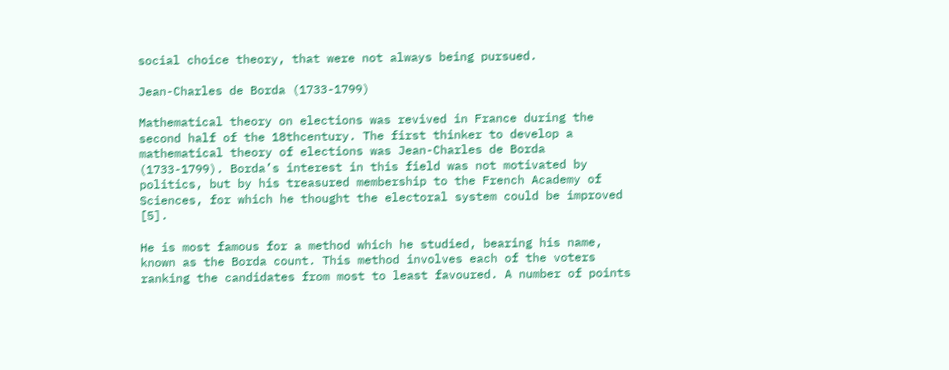social choice theory, that were not always being pursued.

Jean-Charles de Borda (1733-1799)

Mathematical theory on elections was revived in France during the second half of the 18thcentury. The first thinker to develop a mathematical theory of elections was Jean-Charles de Borda (1733-1799). Borda’s interest in this field was not motivated by politics, but by his treasured membership to the French Academy of Sciences, for which he thought the electoral system could be improved [5].

He is most famous for a method which he studied, bearing his name, known as the Borda count. This method involves each of the voters ranking the candidates from most to least favoured. A number of points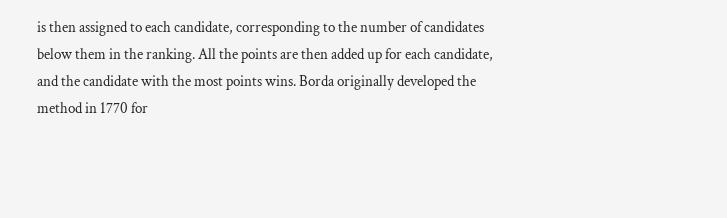is then assigned to each candidate, corresponding to the number of candidates below them in the ranking. All the points are then added up for each candidate, and the candidate with the most points wins. Borda originally developed the method in 1770 for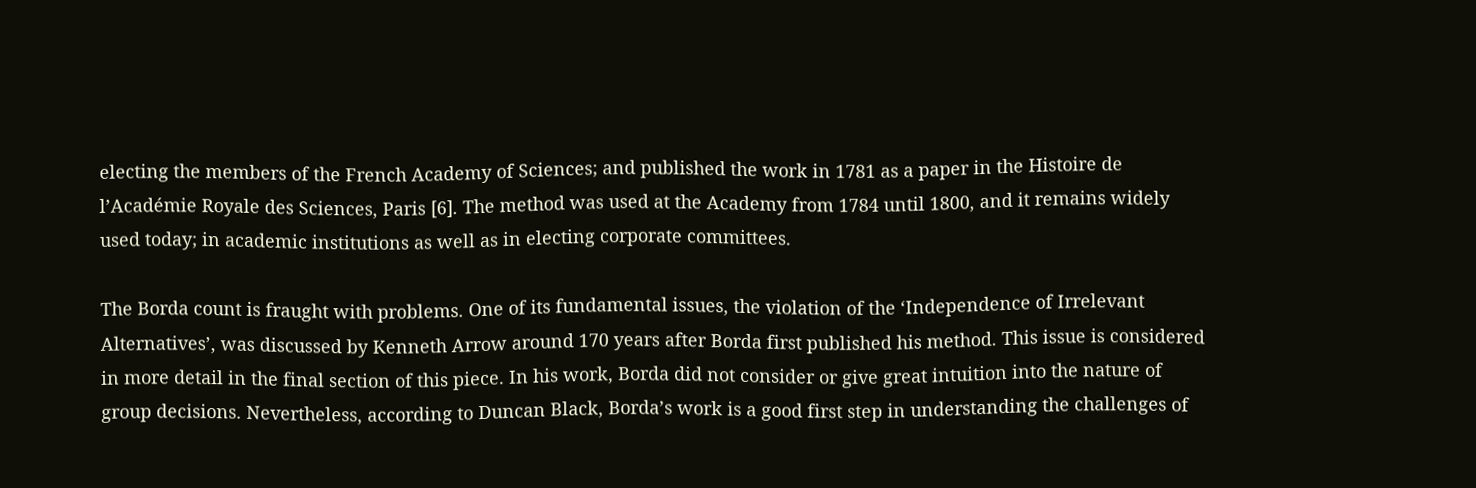electing the members of the French Academy of Sciences; and published the work in 1781 as a paper in the Histoire de l’Académie Royale des Sciences, Paris [6]. The method was used at the Academy from 1784 until 1800, and it remains widely used today; in academic institutions as well as in electing corporate committees.

The Borda count is fraught with problems. One of its fundamental issues, the violation of the ‘Independence of Irrelevant Alternatives’, was discussed by Kenneth Arrow around 170 years after Borda first published his method. This issue is considered in more detail in the final section of this piece. In his work, Borda did not consider or give great intuition into the nature of group decisions. Nevertheless, according to Duncan Black, Borda’s work is a good first step in understanding the challenges of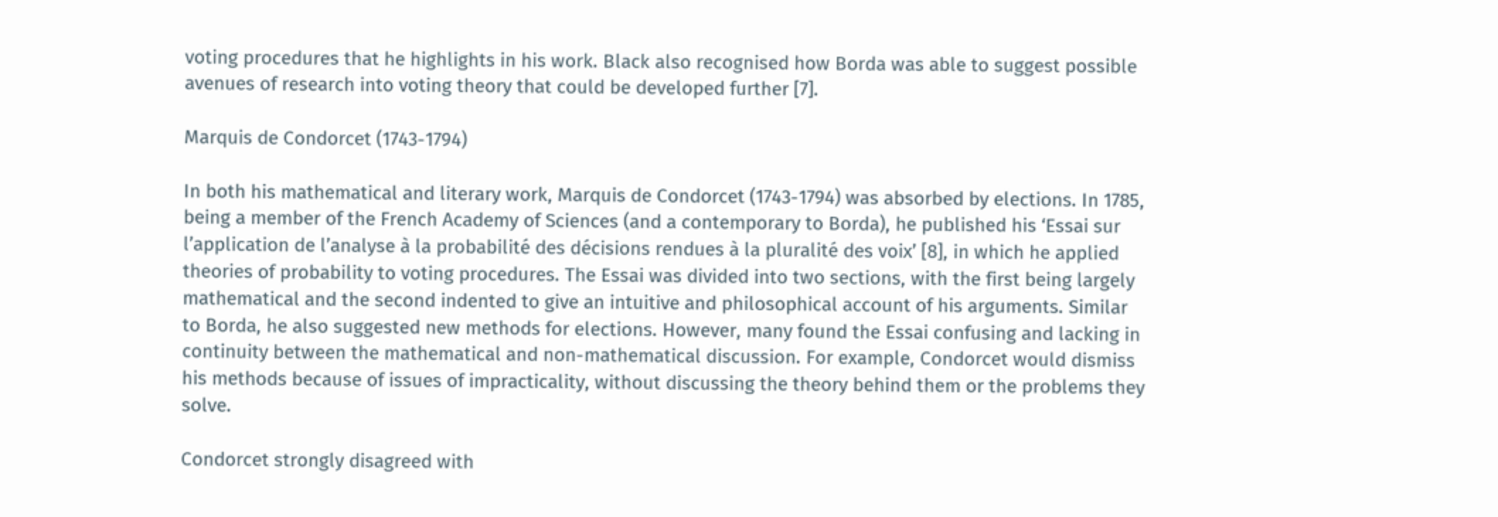voting procedures that he highlights in his work. Black also recognised how Borda was able to suggest possible avenues of research into voting theory that could be developed further [7].

Marquis de Condorcet (1743-1794)

In both his mathematical and literary work, Marquis de Condorcet (1743-1794) was absorbed by elections. In 1785, being a member of the French Academy of Sciences (and a contemporary to Borda), he published his ‘Essai sur l’application de l’analyse à la probabilité des décisions rendues à la pluralité des voix’ [8], in which he applied theories of probability to voting procedures. The Essai was divided into two sections, with the first being largely mathematical and the second indented to give an intuitive and philosophical account of his arguments. Similar to Borda, he also suggested new methods for elections. However, many found the Essai confusing and lacking in continuity between the mathematical and non-mathematical discussion. For example, Condorcet would dismiss his methods because of issues of impracticality, without discussing the theory behind them or the problems they solve.

Condorcet strongly disagreed with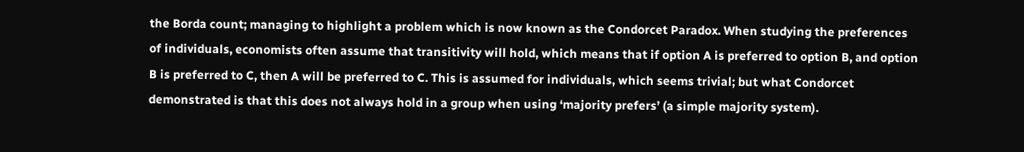the Borda count; managing to highlight a problem which is now known as the Condorcet Paradox. When studying the preferences of individuals, economists often assume that transitivity will hold, which means that if option A is preferred to option B, and option B is preferred to C, then A will be preferred to C. This is assumed for individuals, which seems trivial; but what Condorcet demonstrated is that this does not always hold in a group when using ‘majority prefers’ (a simple majority system).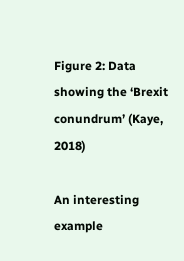Figure 2: Data showing the ‘Brexit conundrum’ (Kaye, 2018)

An interesting example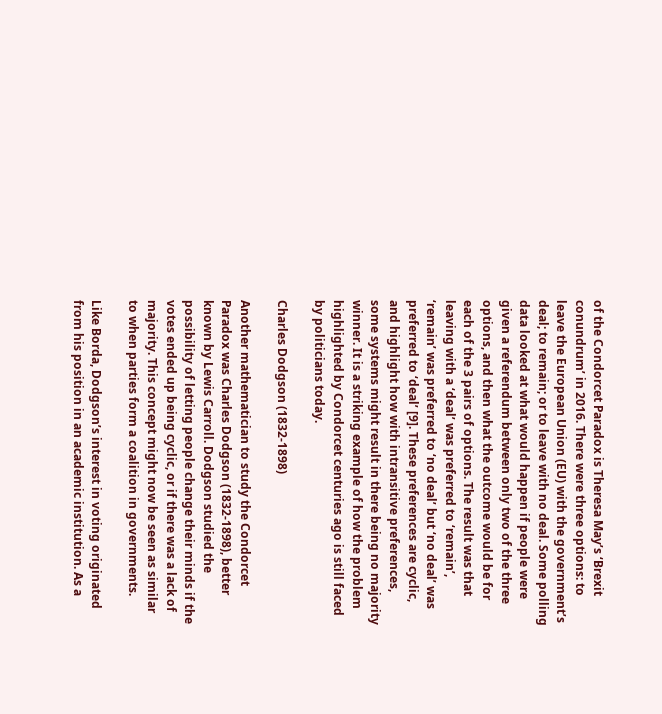of the Condorcet Paradox is Theresa May’s ‘Brexit conundrum’ in 2016. There were three options: to leave the European Union (EU) with the government’s deal; to remain; or to leave with no deal. Some polling data looked at what would happen if people were given a referendum between only two of the three options, and then what the outcome would be for each of the 3 pairs of options. The result was that leaving with a ‘deal’ was preferred to ‘remain’, ‘remain’ was preferred to ‘no deal’ but ‘no deal’ was preferred to ‘deal’ [9]. These preferences are cyclic, and highlight how with intransitive preferences, some systems might result in there being no majority winner. It is a striking example of how the problem highlighted by Condorcet centuries ago is still faced by politicians today.

Charles Dodgson (1832-1898)

Another mathematician to study the Condorcet Paradox was Charles Dodgson (1832-1898), better known by Lewis Carroll. Dodgson studied the possibility of letting people change their minds if the votes ended up being cyclic, or if there was a lack of majority. This concept might now be seen as similar to when parties form a coalition in governments.

Like Borda, Dodgson’s interest in voting originated from his position in an academic institution. As a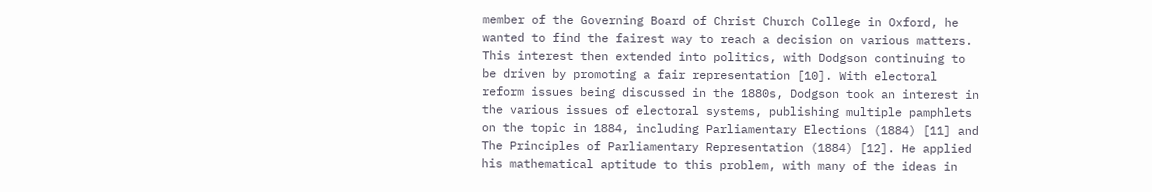member of the Governing Board of Christ Church College in Oxford, he wanted to find the fairest way to reach a decision on various matters. This interest then extended into politics, with Dodgson continuing to be driven by promoting a fair representation [10]. With electoral reform issues being discussed in the 1880s, Dodgson took an interest in the various issues of electoral systems, publishing multiple pamphlets on the topic in 1884, including Parliamentary Elections (1884) [11] and The Principles of Parliamentary Representation (1884) [12]. He applied his mathematical aptitude to this problem, with many of the ideas in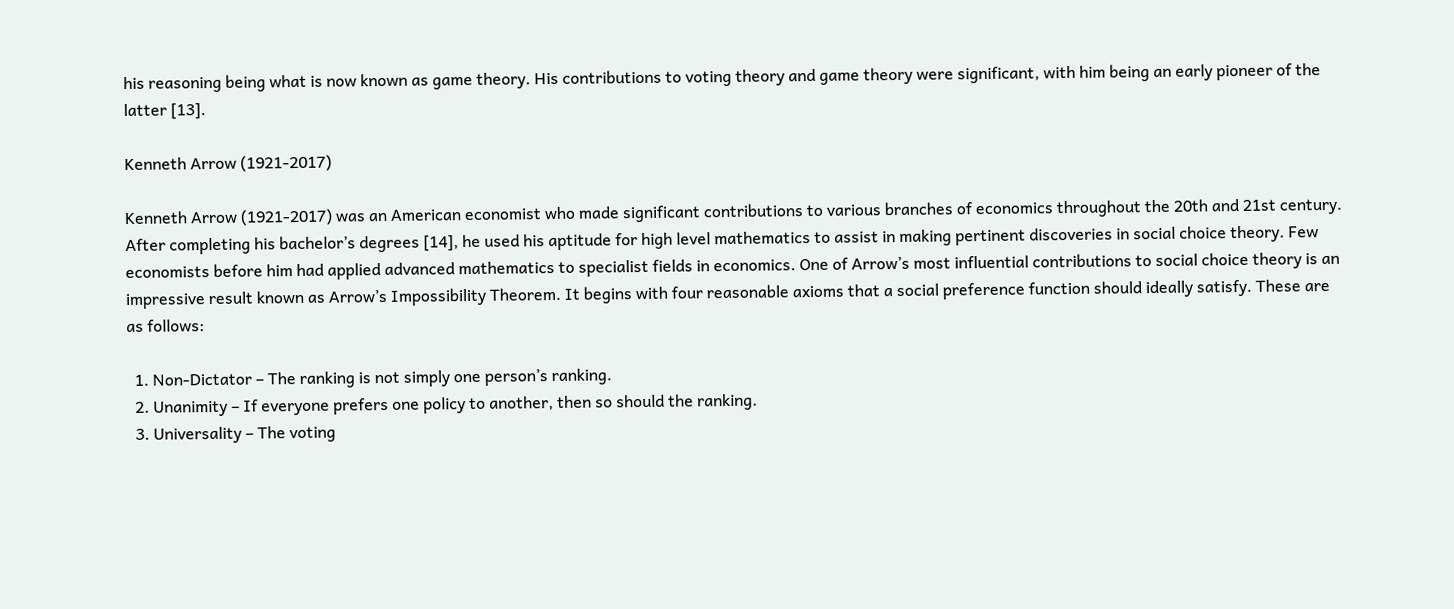his reasoning being what is now known as game theory. His contributions to voting theory and game theory were significant, with him being an early pioneer of the latter [13].

Kenneth Arrow (1921-2017)

Kenneth Arrow (1921-2017) was an American economist who made significant contributions to various branches of economics throughout the 20th and 21st century. After completing his bachelor’s degrees [14], he used his aptitude for high level mathematics to assist in making pertinent discoveries in social choice theory. Few economists before him had applied advanced mathematics to specialist fields in economics. One of Arrow’s most influential contributions to social choice theory is an impressive result known as Arrow’s Impossibility Theorem. It begins with four reasonable axioms that a social preference function should ideally satisfy. These are as follows:

  1. Non-Dictator – The ranking is not simply one person’s ranking.
  2. Unanimity – If everyone prefers one policy to another, then so should the ranking.
  3. Universality – The voting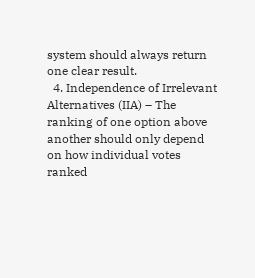system should always return one clear result.
  4. Independence of Irrelevant Alternatives (IIA) – The ranking of one option above another should only depend on how individual votes ranked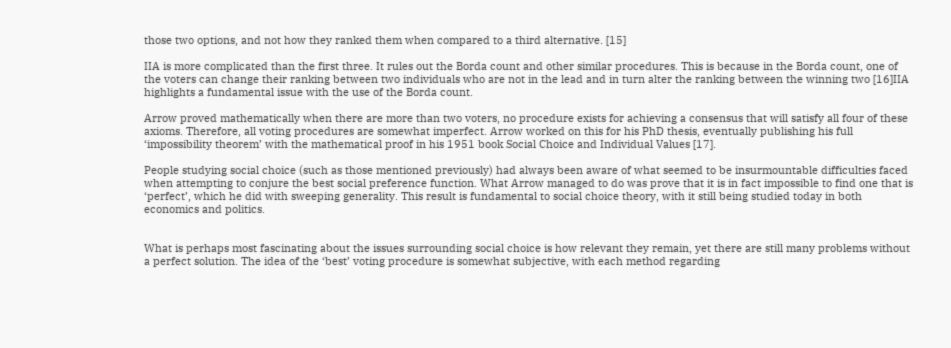those two options, and not how they ranked them when compared to a third alternative. [15]

IIA is more complicated than the first three. It rules out the Borda count and other similar procedures. This is because in the Borda count, one of the voters can change their ranking between two individuals who are not in the lead and in turn alter the ranking between the winning two [16]IIA highlights a fundamental issue with the use of the Borda count.

Arrow proved mathematically when there are more than two voters, no procedure exists for achieving a consensus that will satisfy all four of these axioms. Therefore, all voting procedures are somewhat imperfect. Arrow worked on this for his PhD thesis, eventually publishing his full ‘impossibility theorem’ with the mathematical proof in his 1951 book Social Choice and Individual Values [17].

People studying social choice (such as those mentioned previously) had always been aware of what seemed to be insurmountable difficulties faced when attempting to conjure the best social preference function. What Arrow managed to do was prove that it is in fact impossible to find one that is ‘perfect’, which he did with sweeping generality. This result is fundamental to social choice theory, with it still being studied today in both economics and politics.


What is perhaps most fascinating about the issues surrounding social choice is how relevant they remain, yet there are still many problems without a perfect solution. The idea of the ‘best’ voting procedure is somewhat subjective, with each method regarding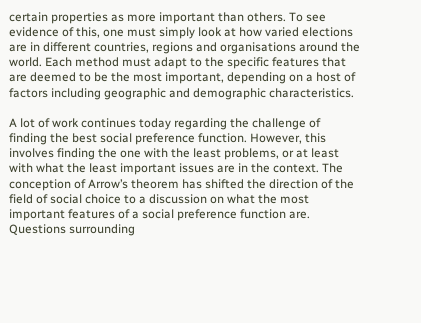certain properties as more important than others. To see evidence of this, one must simply look at how varied elections are in different countries, regions and organisations around the world. Each method must adapt to the specific features that are deemed to be the most important, depending on a host of factors including geographic and demographic characteristics.

A lot of work continues today regarding the challenge of finding the best social preference function. However, this involves finding the one with the least problems, or at least with what the least important issues are in the context. The conception of Arrow’s theorem has shifted the direction of the field of social choice to a discussion on what the most important features of a social preference function are. Questions surrounding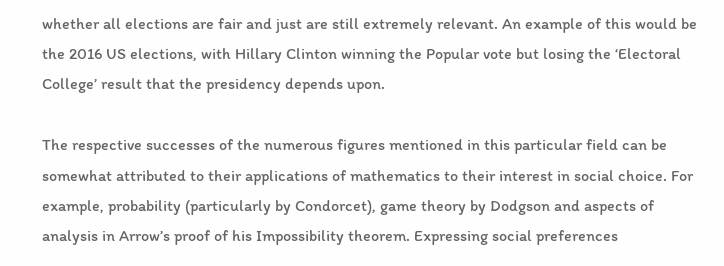whether all elections are fair and just are still extremely relevant. An example of this would be the 2016 US elections, with Hillary Clinton winning the Popular vote but losing the ‘Electoral College’ result that the presidency depends upon.

The respective successes of the numerous figures mentioned in this particular field can be somewhat attributed to their applications of mathematics to their interest in social choice. For example, probability (particularly by Condorcet), game theory by Dodgson and aspects of analysis in Arrow’s proof of his Impossibility theorem. Expressing social preferences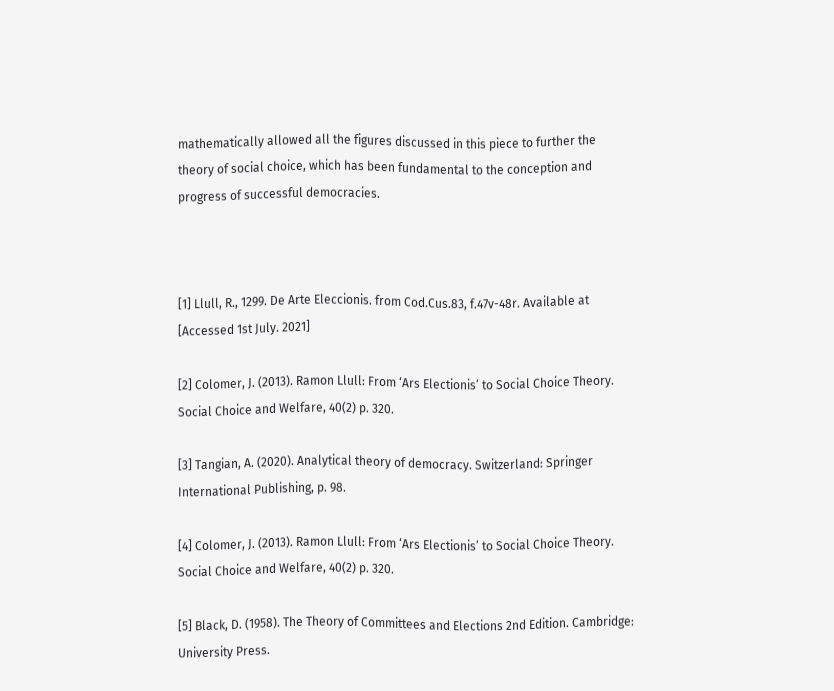mathematically allowed all the figures discussed in this piece to further the theory of social choice, which has been fundamental to the conception and progress of successful democracies.



[1] Llull, R., 1299. De Arte Eleccionis. from Cod.Cus.83, f.47v-48r. Available at [Accessed 1st July. 2021]

[2] Colomer, J. (2013). Ramon Llull: From ‘Ars Electionis’ to Social Choice Theory. Social Choice and Welfare, 40(2) p. 320.

[3] Tangian, A. (2020). Analytical theory of democracy. Switzerland: Springer International Publishing, p. 98.

[4] Colomer, J. (2013). Ramon Llull: From ‘Ars Electionis’ to Social Choice Theory. Social Choice and Welfare, 40(2) p. 320.

[5] Black, D. (1958). The Theory of Committees and Elections 2nd Edition. Cambridge: University Press.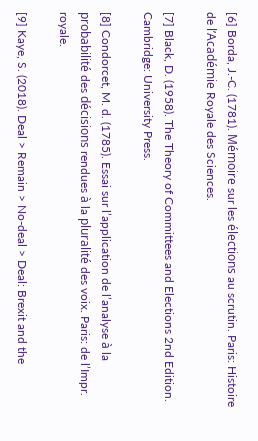[6] Borda, J.-C. (1781). Mémoire sur les élections au scrutin. Paris: Histoire de l’Académie Royale des Sciences.

[7] Black, D. (1958). The Theory of Committees and Elections 2nd Edition. Cambridge: University Press.

[8] Condorcet, M. d. (1785). Essai sur l’application de l’analyse à la probabilité des décisions rendues à la pluralité des voix. Paris: de l’Impr. royale.

[9] Kaye, S. (2018). Deal > Remain > No-deal > Deal: Brexit and the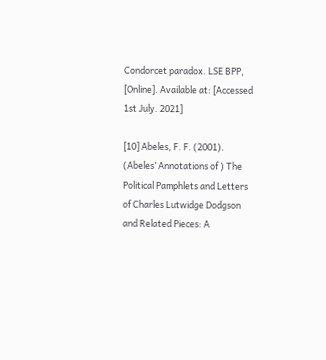Condorcet paradox. LSE BPP, [Online]. Available at: [Accessed 1st July. 2021]

[10] Abeles, F. F. (2001). (Abeles’ Annotations of ) The Political Pamphlets and Letters of Charles Lutwidge Dodgson and Related Pieces: A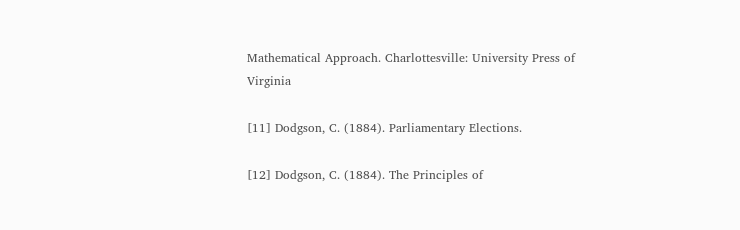Mathematical Approach. Charlottesville: University Press of Virginia

[11] Dodgson, C. (1884). Parliamentary Elections.

[12] Dodgson, C. (1884). The Principles of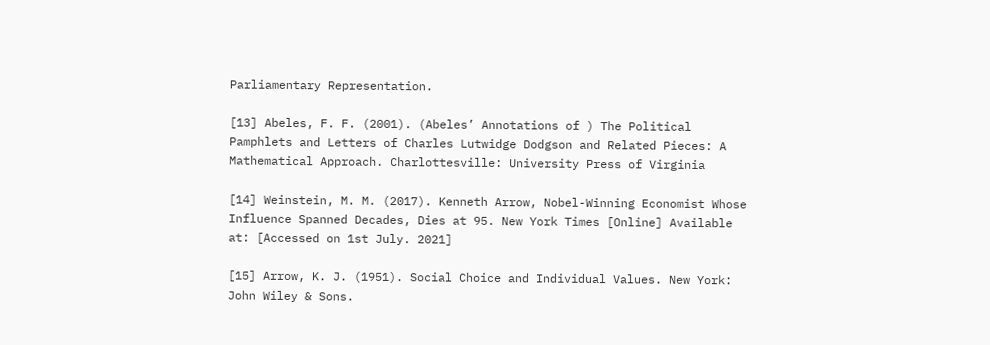Parliamentary Representation.

[13] Abeles, F. F. (2001). (Abeles’ Annotations of ) The Political Pamphlets and Letters of Charles Lutwidge Dodgson and Related Pieces: A Mathematical Approach. Charlottesville: University Press of Virginia

[14] Weinstein, M. M. (2017). Kenneth Arrow, Nobel-Winning Economist Whose Influence Spanned Decades, Dies at 95. New York Times [Online] Available at: [Accessed on 1st July. 2021]

[15] Arrow, K. J. (1951). Social Choice and Individual Values. New York: John Wiley & Sons.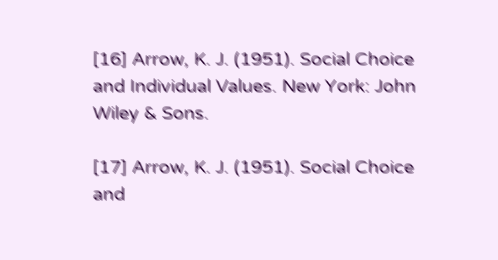[16] Arrow, K. J. (1951). Social Choice and Individual Values. New York: John Wiley & Sons.

[17] Arrow, K. J. (1951). Social Choice and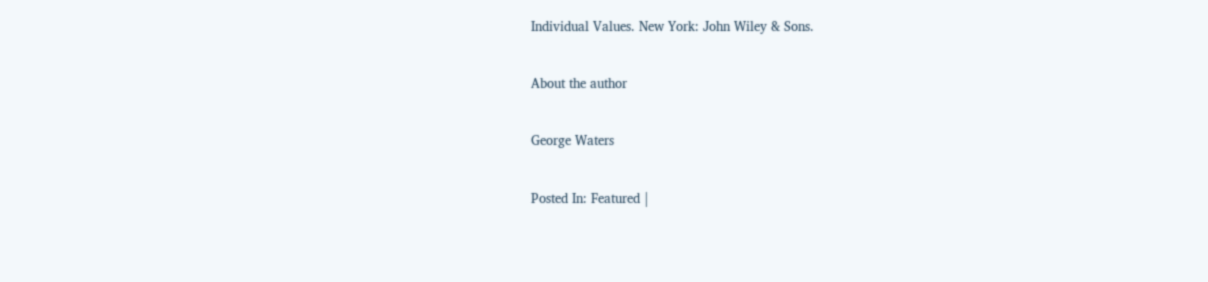Individual Values. New York: John Wiley & Sons.

About the author

George Waters

Posted In: Featured |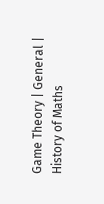Game Theory | General | History of Maths